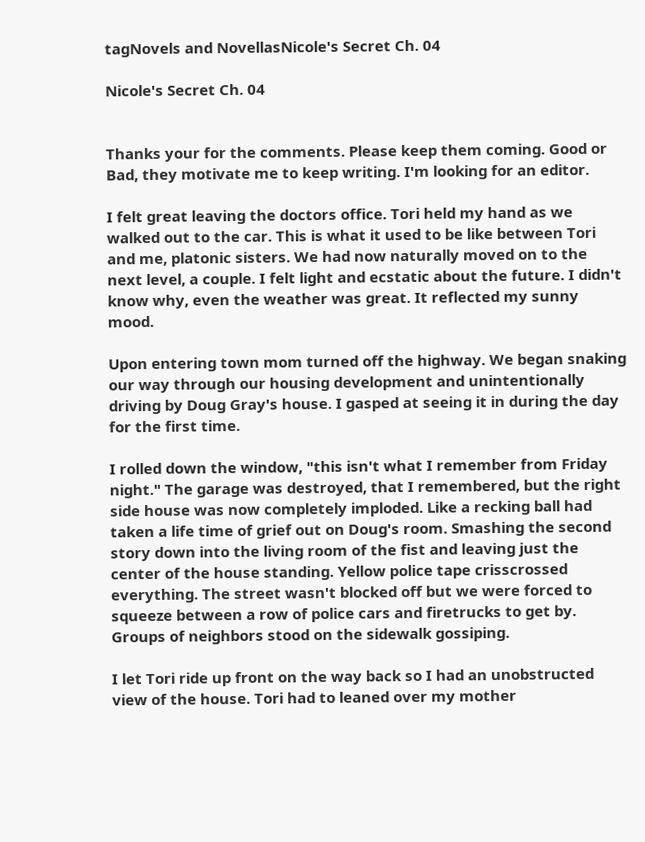tagNovels and NovellasNicole's Secret Ch. 04

Nicole's Secret Ch. 04


Thanks your for the comments. Please keep them coming. Good or Bad, they motivate me to keep writing. I'm looking for an editor.

I felt great leaving the doctors office. Tori held my hand as we walked out to the car. This is what it used to be like between Tori and me, platonic sisters. We had now naturally moved on to the next level, a couple. I felt light and ecstatic about the future. I didn't know why, even the weather was great. It reflected my sunny mood.

Upon entering town mom turned off the highway. We began snaking our way through our housing development and unintentionally driving by Doug Gray's house. I gasped at seeing it in during the day for the first time.

I rolled down the window, "this isn't what I remember from Friday night." The garage was destroyed, that I remembered, but the right side house was now completely imploded. Like a recking ball had taken a life time of grief out on Doug's room. Smashing the second story down into the living room of the fist and leaving just the center of the house standing. Yellow police tape crisscrossed everything. The street wasn't blocked off but we were forced to squeeze between a row of police cars and firetrucks to get by. Groups of neighbors stood on the sidewalk gossiping.

I let Tori ride up front on the way back so I had an unobstructed view of the house. Tori had to leaned over my mother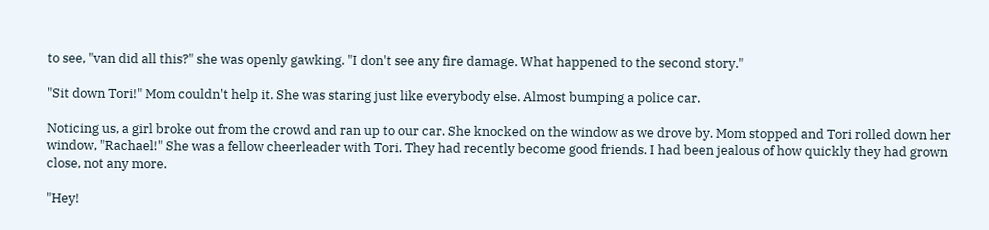to see, "van did all this?" she was openly gawking. "I don't see any fire damage. What happened to the second story."

"Sit down Tori!" Mom couldn't help it. She was staring just like everybody else. Almost bumping a police car.

Noticing us, a girl broke out from the crowd and ran up to our car. She knocked on the window as we drove by. Mom stopped and Tori rolled down her window, "Rachael!" She was a fellow cheerleader with Tori. They had recently become good friends. I had been jealous of how quickly they had grown close, not any more.

"Hey!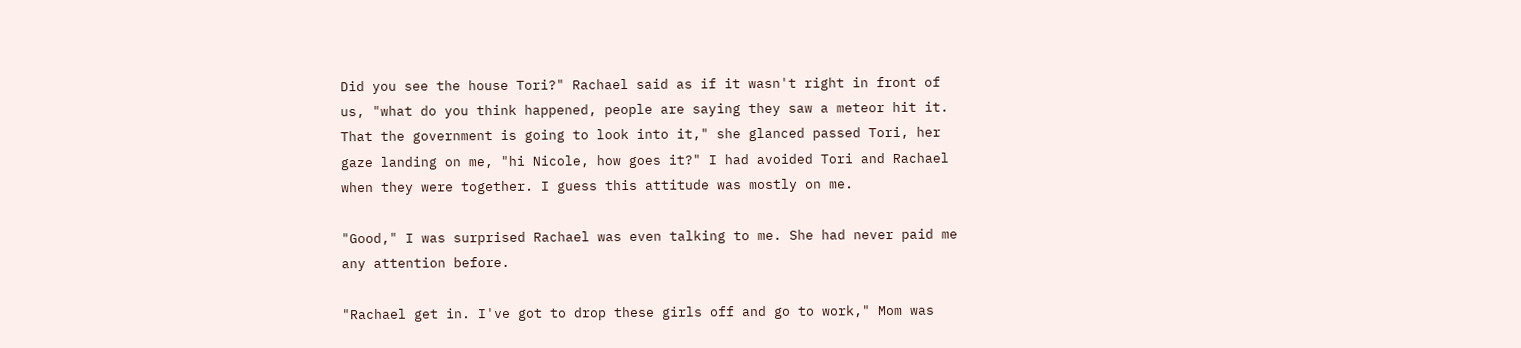Did you see the house Tori?" Rachael said as if it wasn't right in front of us, "what do you think happened, people are saying they saw a meteor hit it. That the government is going to look into it," she glanced passed Tori, her gaze landing on me, "hi Nicole, how goes it?" I had avoided Tori and Rachael when they were together. I guess this attitude was mostly on me.

"Good," I was surprised Rachael was even talking to me. She had never paid me any attention before.

"Rachael get in. I've got to drop these girls off and go to work," Mom was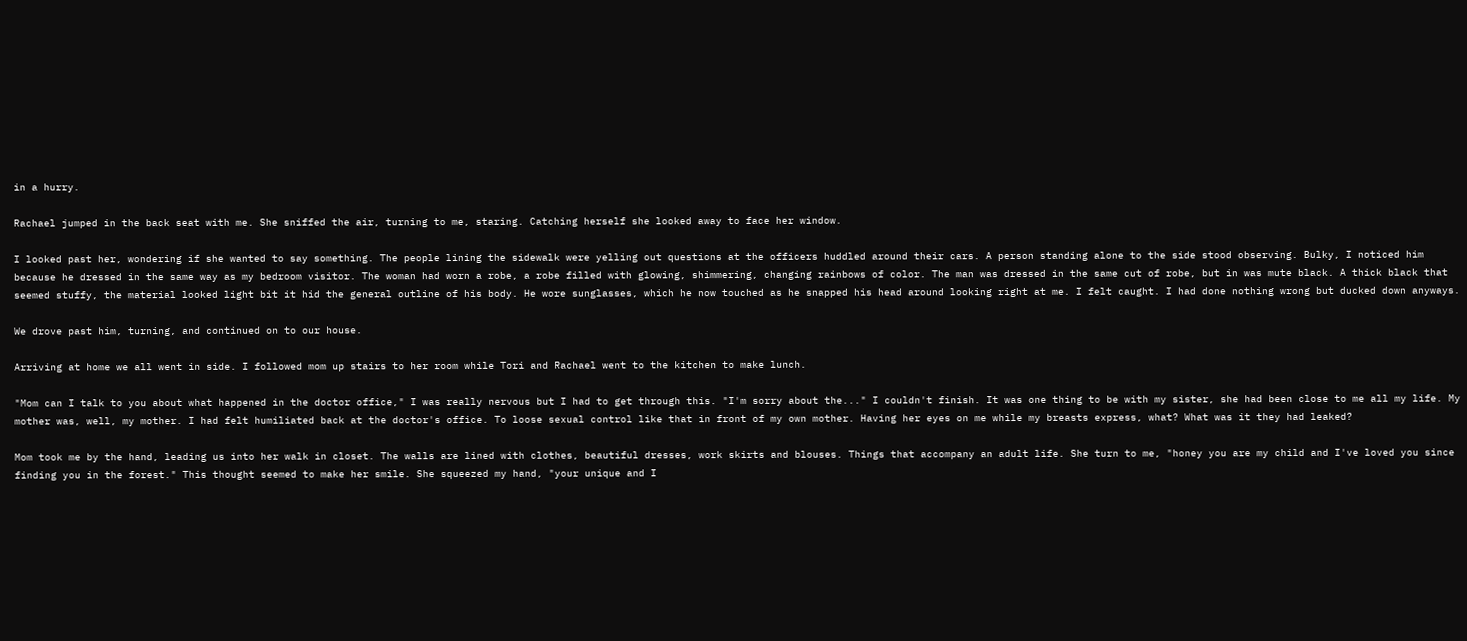in a hurry.

Rachael jumped in the back seat with me. She sniffed the air, turning to me, staring. Catching herself she looked away to face her window.

I looked past her, wondering if she wanted to say something. The people lining the sidewalk were yelling out questions at the officers huddled around their cars. A person standing alone to the side stood observing. Bulky, I noticed him because he dressed in the same way as my bedroom visitor. The woman had worn a robe, a robe filled with glowing, shimmering, changing rainbows of color. The man was dressed in the same cut of robe, but in was mute black. A thick black that seemed stuffy, the material looked light bit it hid the general outline of his body. He wore sunglasses, which he now touched as he snapped his head around looking right at me. I felt caught. I had done nothing wrong but ducked down anyways.

We drove past him, turning, and continued on to our house.

Arriving at home we all went in side. I followed mom up stairs to her room while Tori and Rachael went to the kitchen to make lunch.

"Mom can I talk to you about what happened in the doctor office," I was really nervous but I had to get through this. "I'm sorry about the..." I couldn't finish. It was one thing to be with my sister, she had been close to me all my life. My mother was, well, my mother. I had felt humiliated back at the doctor's office. To loose sexual control like that in front of my own mother. Having her eyes on me while my breasts express, what? What was it they had leaked?

Mom took me by the hand, leading us into her walk in closet. The walls are lined with clothes, beautiful dresses, work skirts and blouses. Things that accompany an adult life. She turn to me, "honey you are my child and I've loved you since finding you in the forest." This thought seemed to make her smile. She squeezed my hand, "your unique and I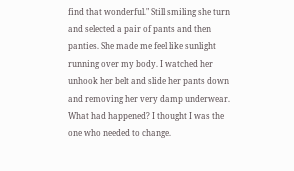find that wonderful." Still smiling she turn and selected a pair of pants and then panties. She made me feel like sunlight running over my body. I watched her unhook her belt and slide her pants down and removing her very damp underwear. What had happened? I thought I was the one who needed to change.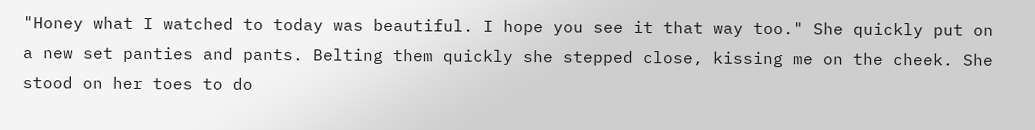"Honey what I watched to today was beautiful. I hope you see it that way too." She quickly put on a new set panties and pants. Belting them quickly she stepped close, kissing me on the cheek. She stood on her toes to do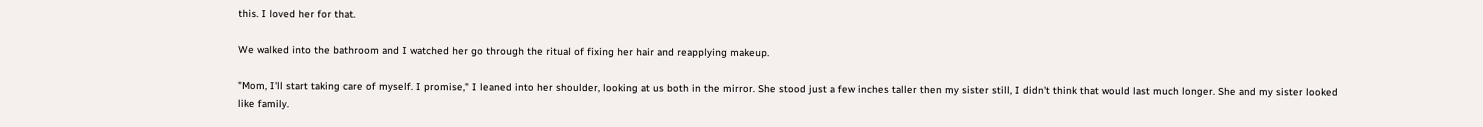this. I loved her for that.

We walked into the bathroom and I watched her go through the ritual of fixing her hair and reapplying makeup.

"Mom, I'll start taking care of myself. I promise," I leaned into her shoulder, looking at us both in the mirror. She stood just a few inches taller then my sister still, I didn't think that would last much longer. She and my sister looked like family.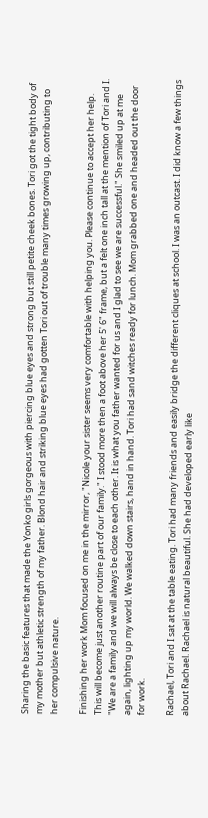Sharing the basic features that made the Yonko girls gorgeous with piercing blue eyes and strong but still petite cheek bones. Tori got the tight body of my mother but athletic strength of my father. Blond hair and striking blue eyes had gotten Tori out of trouble many times growing up, contributing to her compulsive nature.

Finishing her work Mom focused on me in the mirror, "Nicole your sister seems very comfortable with helping you. Please continue to accept her help. This will become just another routine part of our family." I stood more then a foot above her 5' 6" frame, but a felt one inch tall at the mention of Tori and I. "We are a family and we will always be close to each other. It is what you father wanted for us and I glad to see we are successful." She smiled up at me again, lighting up my world. We walked down stairs, hand in hand. Tori had sand witches ready for lunch. Mom grabbed one and headed out the door for work.

Rachael, Tori and I sat at the table eating. Tori had many friends and easily bridge the different cliques at school. I was an outcast. I did know a few things about Rachael. Rachael is natural beautiful. She had developed early like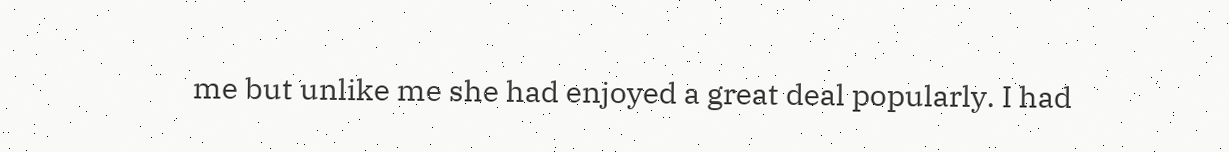me but unlike me she had enjoyed a great deal popularly. I had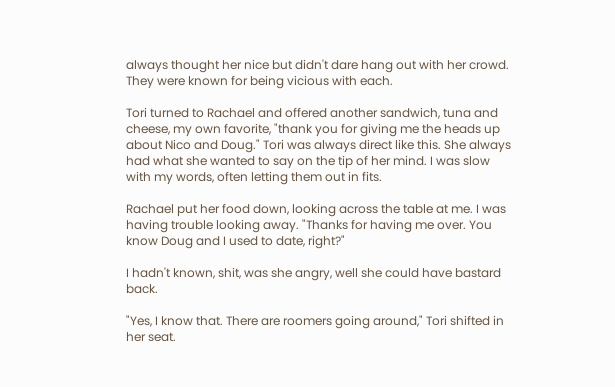always thought her nice but didn't dare hang out with her crowd. They were known for being vicious with each.

Tori turned to Rachael and offered another sandwich, tuna and cheese, my own favorite, "thank you for giving me the heads up about Nico and Doug." Tori was always direct like this. She always had what she wanted to say on the tip of her mind. I was slow with my words, often letting them out in fits.

Rachael put her food down, looking across the table at me. I was having trouble looking away. "Thanks for having me over. You know Doug and I used to date, right?"

I hadn't known, shit, was she angry, well she could have bastard back.

"Yes, I know that. There are roomers going around," Tori shifted in her seat.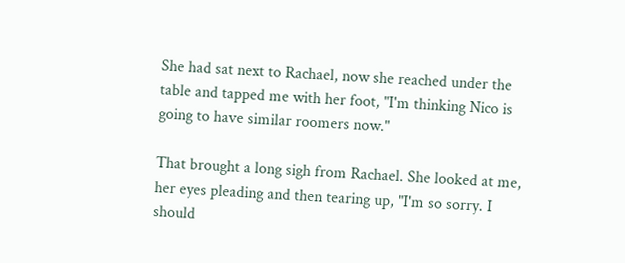She had sat next to Rachael, now she reached under the table and tapped me with her foot, "I'm thinking Nico is going to have similar roomers now."

That brought a long sigh from Rachael. She looked at me, her eyes pleading and then tearing up, "I'm so sorry. I should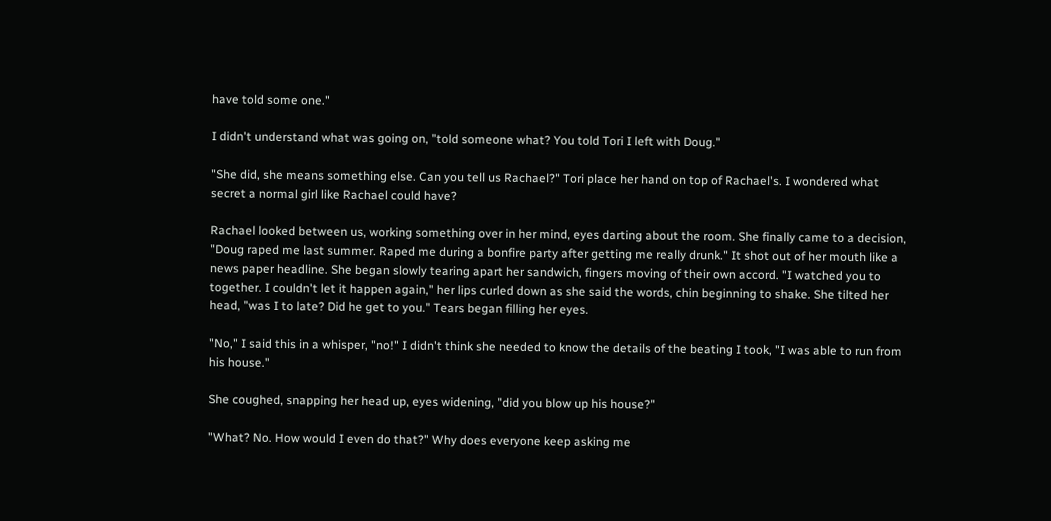have told some one."

I didn't understand what was going on, "told someone what? You told Tori I left with Doug."

"She did, she means something else. Can you tell us Rachael?" Tori place her hand on top of Rachael's. I wondered what secret a normal girl like Rachael could have?

Rachael looked between us, working something over in her mind, eyes darting about the room. She finally came to a decision, "Doug raped me last summer. Raped me during a bonfire party after getting me really drunk." It shot out of her mouth like a news paper headline. She began slowly tearing apart her sandwich, fingers moving of their own accord. "I watched you to together. I couldn't let it happen again," her lips curled down as she said the words, chin beginning to shake. She tilted her head, "was I to late? Did he get to you." Tears began filling her eyes.

"No," I said this in a whisper, "no!" I didn't think she needed to know the details of the beating I took, "I was able to run from his house."

She coughed, snapping her head up, eyes widening, "did you blow up his house?"

"What? No. How would I even do that?" Why does everyone keep asking me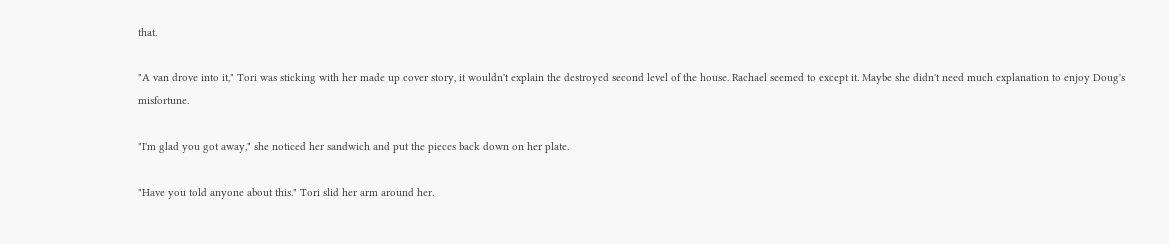that.

"A van drove into it," Tori was sticking with her made up cover story, it wouldn't explain the destroyed second level of the house. Rachael seemed to except it. Maybe she didn't need much explanation to enjoy Doug's misfortune.

"I'm glad you got away," she noticed her sandwich and put the pieces back down on her plate.

"Have you told anyone about this." Tori slid her arm around her.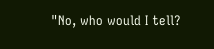"No, who would I tell?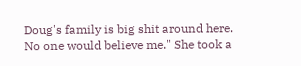Doug's family is big shit around here. No one would believe me." She took a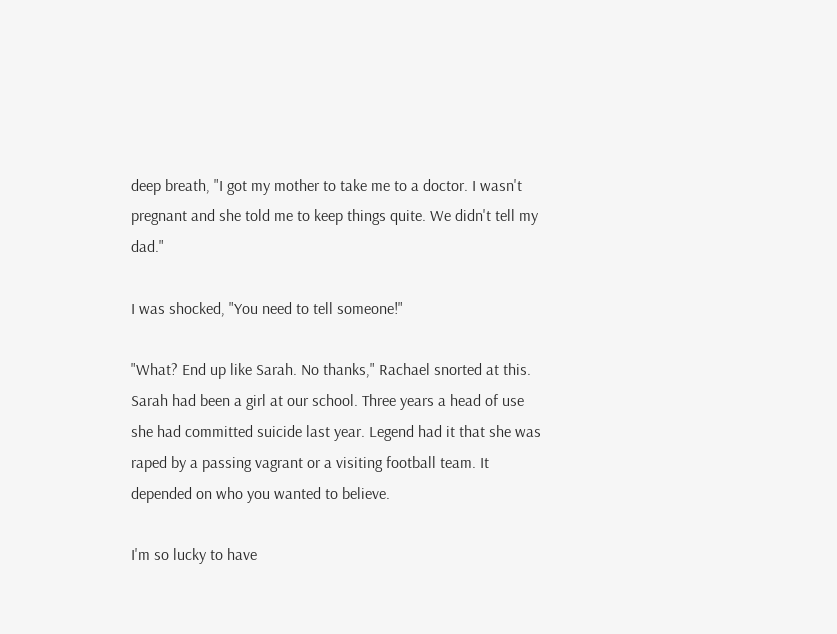deep breath, "I got my mother to take me to a doctor. I wasn't pregnant and she told me to keep things quite. We didn't tell my dad."

I was shocked, "You need to tell someone!"

"What? End up like Sarah. No thanks," Rachael snorted at this. Sarah had been a girl at our school. Three years a head of use she had committed suicide last year. Legend had it that she was raped by a passing vagrant or a visiting football team. It depended on who you wanted to believe.

I'm so lucky to have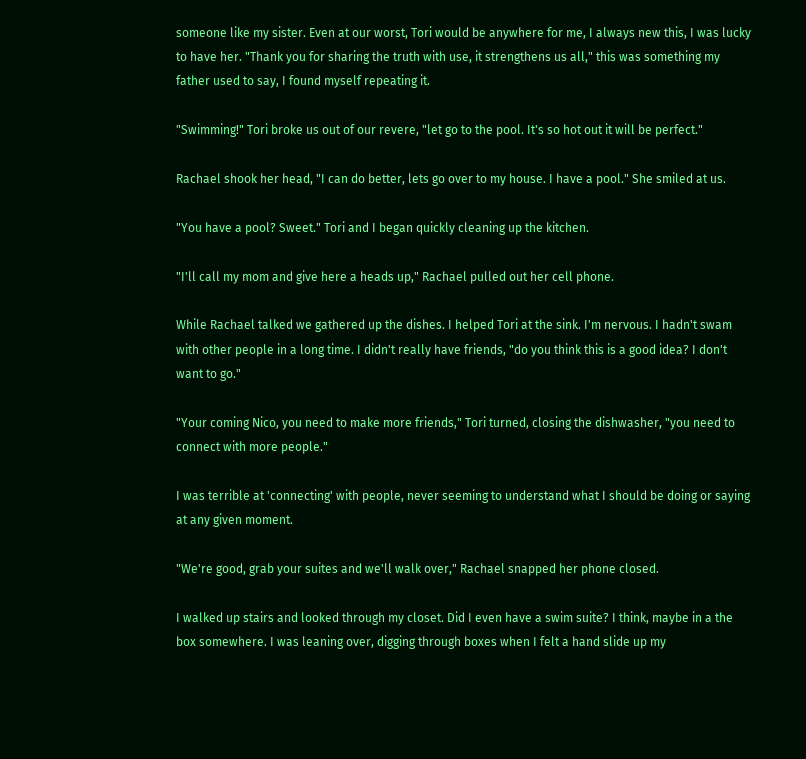someone like my sister. Even at our worst, Tori would be anywhere for me, I always new this, I was lucky to have her. "Thank you for sharing the truth with use, it strengthens us all," this was something my father used to say, I found myself repeating it.

"Swimming!" Tori broke us out of our revere, "let go to the pool. It's so hot out it will be perfect."

Rachael shook her head, "I can do better, lets go over to my house. I have a pool." She smiled at us.

"You have a pool? Sweet." Tori and I began quickly cleaning up the kitchen.

"I'll call my mom and give here a heads up," Rachael pulled out her cell phone.

While Rachael talked we gathered up the dishes. I helped Tori at the sink. I'm nervous. I hadn't swam with other people in a long time. I didn't really have friends, "do you think this is a good idea? I don't want to go."

"Your coming Nico, you need to make more friends," Tori turned, closing the dishwasher, "you need to connect with more people."

I was terrible at 'connecting' with people, never seeming to understand what I should be doing or saying at any given moment.

"We're good, grab your suites and we'll walk over," Rachael snapped her phone closed.

I walked up stairs and looked through my closet. Did I even have a swim suite? I think, maybe in a the box somewhere. I was leaning over, digging through boxes when I felt a hand slide up my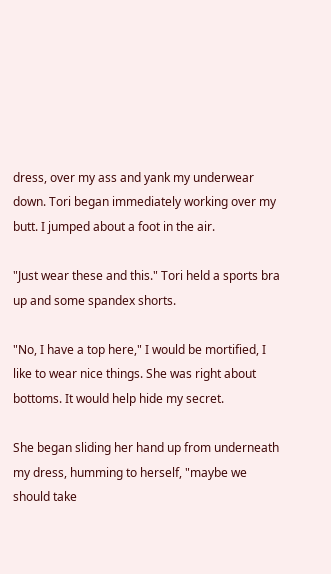dress, over my ass and yank my underwear down. Tori began immediately working over my butt. I jumped about a foot in the air.

"Just wear these and this." Tori held a sports bra up and some spandex shorts.

"No, I have a top here," I would be mortified, I like to wear nice things. She was right about bottoms. It would help hide my secret.

She began sliding her hand up from underneath my dress, humming to herself, "maybe we should take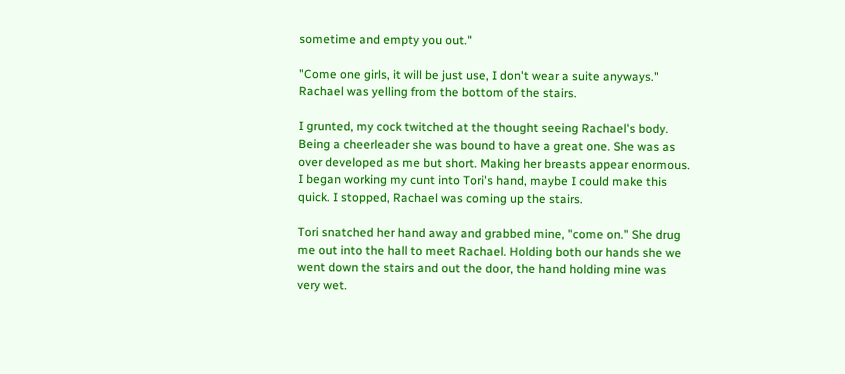sometime and empty you out."

"Come one girls, it will be just use, I don't wear a suite anyways." Rachael was yelling from the bottom of the stairs.

I grunted, my cock twitched at the thought seeing Rachael's body. Being a cheerleader she was bound to have a great one. She was as over developed as me but short. Making her breasts appear enormous. I began working my cunt into Tori's hand, maybe I could make this quick. I stopped, Rachael was coming up the stairs.

Tori snatched her hand away and grabbed mine, "come on." She drug me out into the hall to meet Rachael. Holding both our hands she we went down the stairs and out the door, the hand holding mine was very wet.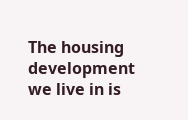The housing development we live in is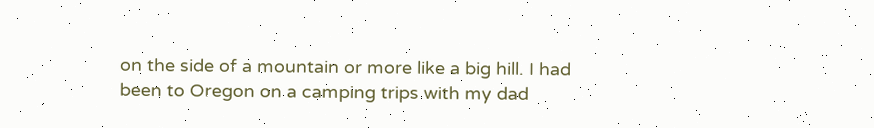on the side of a mountain or more like a big hill. I had been to Oregon on a camping trips with my dad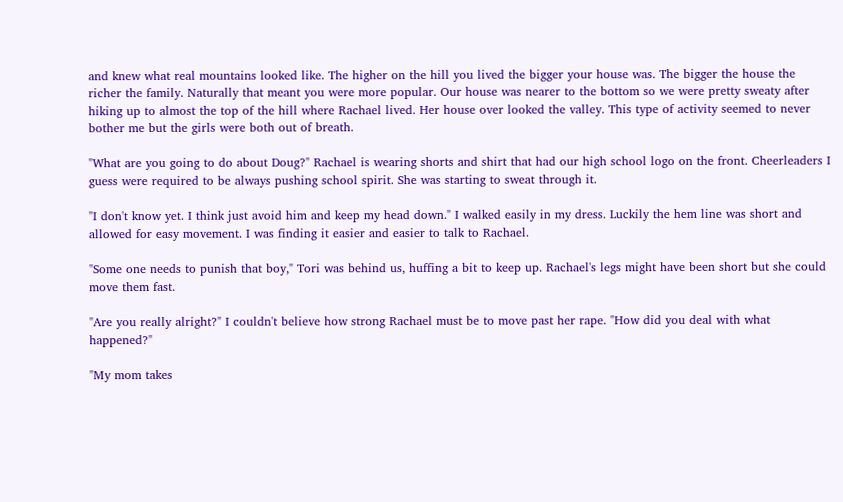and knew what real mountains looked like. The higher on the hill you lived the bigger your house was. The bigger the house the richer the family. Naturally that meant you were more popular. Our house was nearer to the bottom so we were pretty sweaty after hiking up to almost the top of the hill where Rachael lived. Her house over looked the valley. This type of activity seemed to never bother me but the girls were both out of breath.

"What are you going to do about Doug?" Rachael is wearing shorts and shirt that had our high school logo on the front. Cheerleaders I guess were required to be always pushing school spirit. She was starting to sweat through it.

"I don't know yet. I think just avoid him and keep my head down." I walked easily in my dress. Luckily the hem line was short and allowed for easy movement. I was finding it easier and easier to talk to Rachael.

"Some one needs to punish that boy," Tori was behind us, huffing a bit to keep up. Rachael's legs might have been short but she could move them fast.

"Are you really alright?" I couldn't believe how strong Rachael must be to move past her rape. "How did you deal with what happened?"

"My mom takes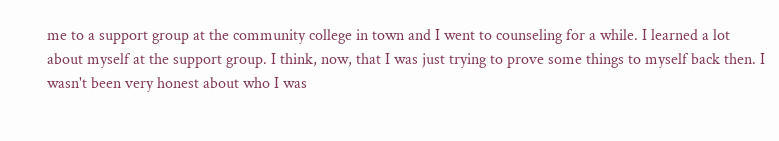me to a support group at the community college in town and I went to counseling for a while. I learned a lot about myself at the support group. I think, now, that I was just trying to prove some things to myself back then. I wasn't been very honest about who I was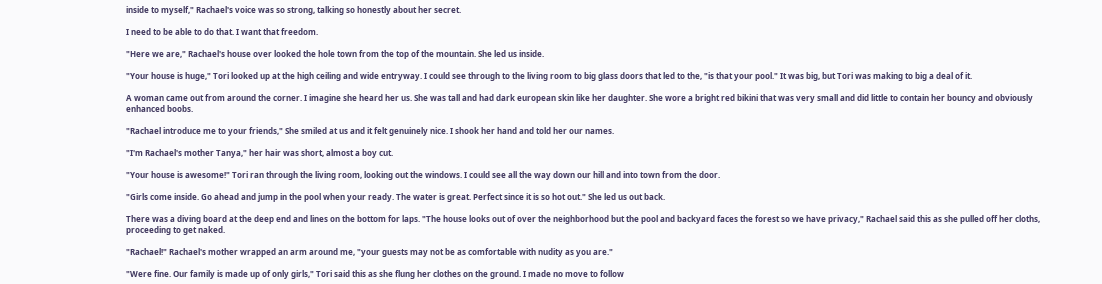inside to myself," Rachael's voice was so strong, talking so honestly about her secret.

I need to be able to do that. I want that freedom.

"Here we are," Rachael's house over looked the hole town from the top of the mountain. She led us inside.

"Your house is huge," Tori looked up at the high ceiling and wide entryway. I could see through to the living room to big glass doors that led to the, "is that your pool." It was big, but Tori was making to big a deal of it.

A woman came out from around the corner. I imagine she heard her us. She was tall and had dark european skin like her daughter. She wore a bright red bikini that was very small and did little to contain her bouncy and obviously enhanced boobs.

"Rachael introduce me to your friends," She smiled at us and it felt genuinely nice. I shook her hand and told her our names.

"I'm Rachael's mother Tanya," her hair was short, almost a boy cut.

"Your house is awesome!" Tori ran through the living room, looking out the windows. I could see all the way down our hill and into town from the door.

"Girls come inside. Go ahead and jump in the pool when your ready. The water is great. Perfect since it is so hot out." She led us out back.

There was a diving board at the deep end and lines on the bottom for laps. "The house looks out of over the neighborhood but the pool and backyard faces the forest so we have privacy," Rachael said this as she pulled off her cloths, proceeding to get naked.

"Rachael!" Rachael's mother wrapped an arm around me, "your guests may not be as comfortable with nudity as you are."

"Were fine. Our family is made up of only girls," Tori said this as she flung her clothes on the ground. I made no move to follow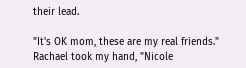their lead.

"It's OK mom, these are my real friends." Rachael took my hand, "Nicole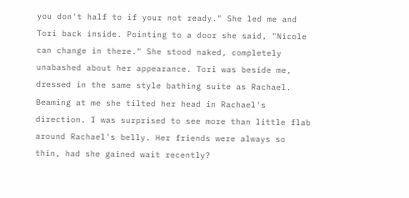you don't half to if your not ready." She led me and Tori back inside. Pointing to a door she said, "Nicole can change in there." She stood naked, completely unabashed about her appearance. Tori was beside me, dressed in the same style bathing suite as Rachael. Beaming at me she tilted her head in Rachael's direction. I was surprised to see more than little flab around Rachael's belly. Her friends were always so thin, had she gained wait recently?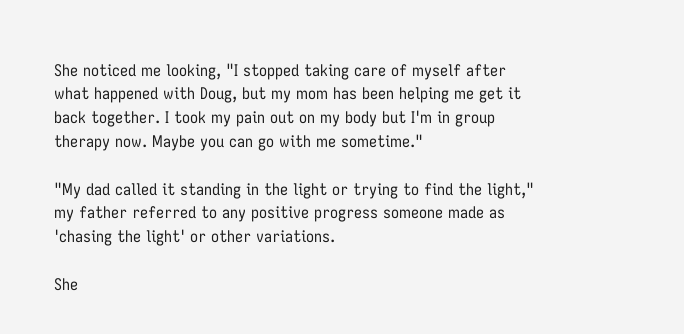She noticed me looking, "I stopped taking care of myself after what happened with Doug, but my mom has been helping me get it back together. I took my pain out on my body but I'm in group therapy now. Maybe you can go with me sometime."

"My dad called it standing in the light or trying to find the light," my father referred to any positive progress someone made as 'chasing the light' or other variations.

She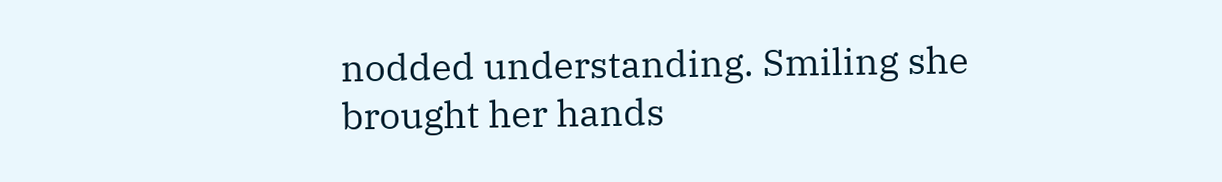nodded understanding. Smiling she brought her hands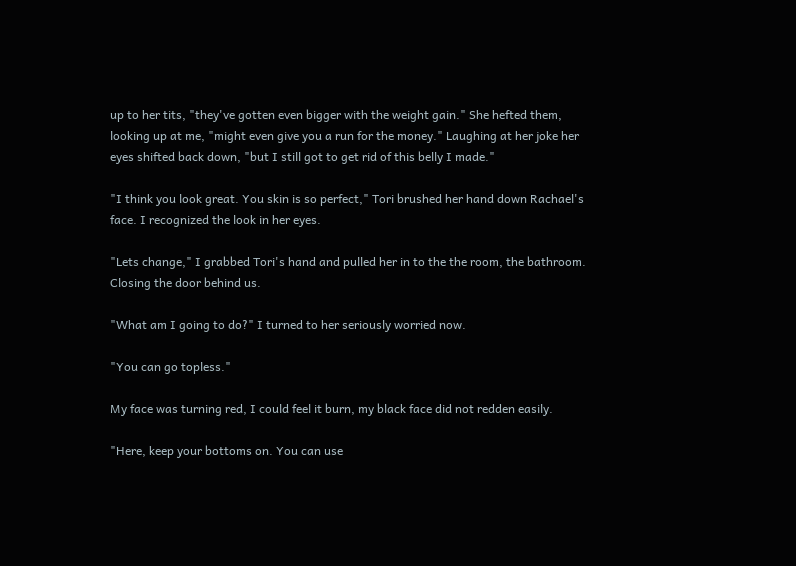up to her tits, "they've gotten even bigger with the weight gain." She hefted them, looking up at me, "might even give you a run for the money." Laughing at her joke her eyes shifted back down, "but I still got to get rid of this belly I made."

"I think you look great. You skin is so perfect," Tori brushed her hand down Rachael's face. I recognized the look in her eyes.

"Lets change," I grabbed Tori's hand and pulled her in to the the room, the bathroom. Closing the door behind us.

"What am I going to do?" I turned to her seriously worried now.

"You can go topless."

My face was turning red, I could feel it burn, my black face did not redden easily.

"Here, keep your bottoms on. You can use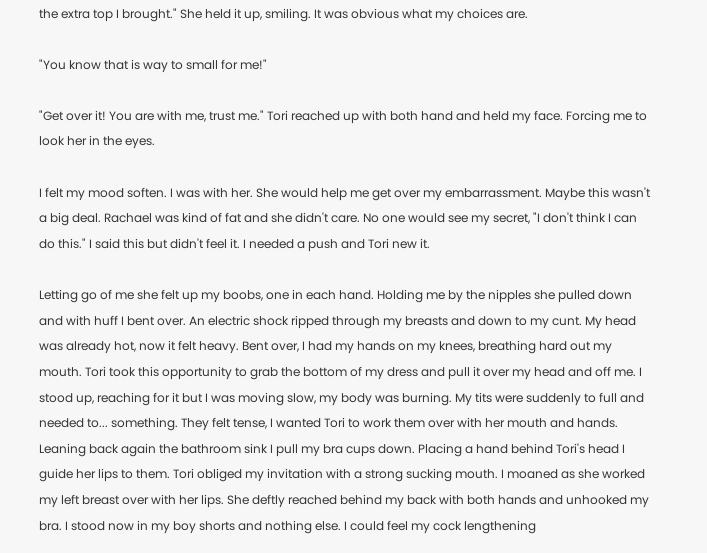the extra top I brought." She held it up, smiling. It was obvious what my choices are.

"You know that is way to small for me!"

"Get over it! You are with me, trust me." Tori reached up with both hand and held my face. Forcing me to look her in the eyes.

I felt my mood soften. I was with her. She would help me get over my embarrassment. Maybe this wasn't a big deal. Rachael was kind of fat and she didn't care. No one would see my secret, "I don't think I can do this." I said this but didn't feel it. I needed a push and Tori new it.

Letting go of me she felt up my boobs, one in each hand. Holding me by the nipples she pulled down and with huff I bent over. An electric shock ripped through my breasts and down to my cunt. My head was already hot, now it felt heavy. Bent over, I had my hands on my knees, breathing hard out my mouth. Tori took this opportunity to grab the bottom of my dress and pull it over my head and off me. I stood up, reaching for it but I was moving slow, my body was burning. My tits were suddenly to full and needed to... something. They felt tense, I wanted Tori to work them over with her mouth and hands. Leaning back again the bathroom sink I pull my bra cups down. Placing a hand behind Tori's head I guide her lips to them. Tori obliged my invitation with a strong sucking mouth. I moaned as she worked my left breast over with her lips. She deftly reached behind my back with both hands and unhooked my bra. I stood now in my boy shorts and nothing else. I could feel my cock lengthening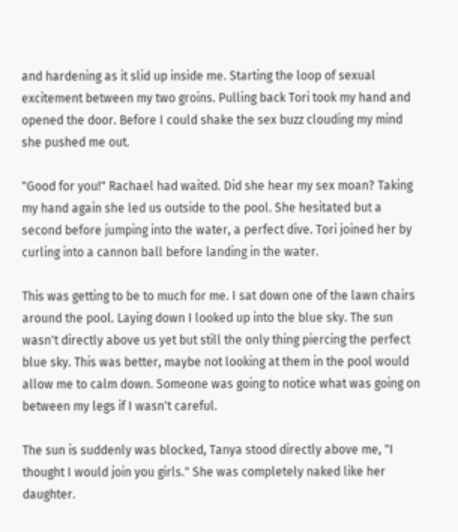and hardening as it slid up inside me. Starting the loop of sexual excitement between my two groins. Pulling back Tori took my hand and opened the door. Before I could shake the sex buzz clouding my mind she pushed me out.

"Good for you!" Rachael had waited. Did she hear my sex moan? Taking my hand again she led us outside to the pool. She hesitated but a second before jumping into the water, a perfect dive. Tori joined her by curling into a cannon ball before landing in the water.

This was getting to be to much for me. I sat down one of the lawn chairs around the pool. Laying down I looked up into the blue sky. The sun wasn't directly above us yet but still the only thing piercing the perfect blue sky. This was better, maybe not looking at them in the pool would allow me to calm down. Someone was going to notice what was going on between my legs if I wasn't careful.

The sun is suddenly was blocked, Tanya stood directly above me, "I thought I would join you girls." She was completely naked like her daughter.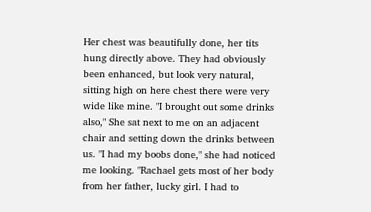Her chest was beautifully done, her tits hung directly above. They had obviously been enhanced, but look very natural, sitting high on here chest there were very wide like mine. "I brought out some drinks also," She sat next to me on an adjacent chair and setting down the drinks between us. "I had my boobs done," she had noticed me looking. "Rachael gets most of her body from her father, lucky girl. I had to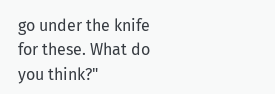go under the knife for these. What do you think?"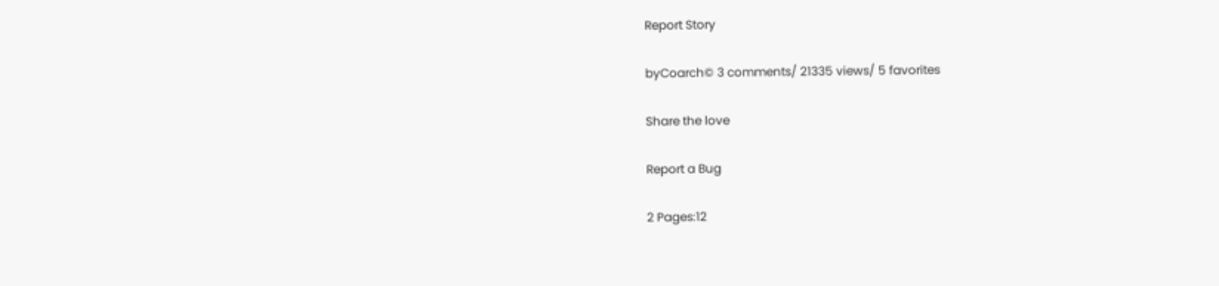Report Story

byCoarch© 3 comments/ 21335 views/ 5 favorites

Share the love

Report a Bug

2 Pages:12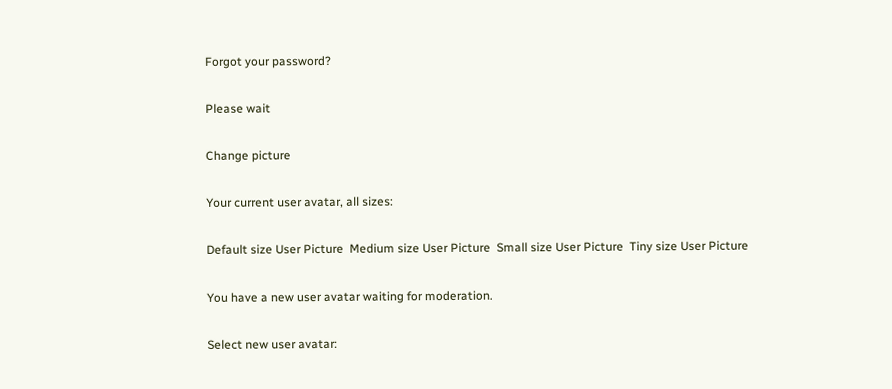Forgot your password?

Please wait

Change picture

Your current user avatar, all sizes:

Default size User Picture  Medium size User Picture  Small size User Picture  Tiny size User Picture

You have a new user avatar waiting for moderation.

Select new user avatar: